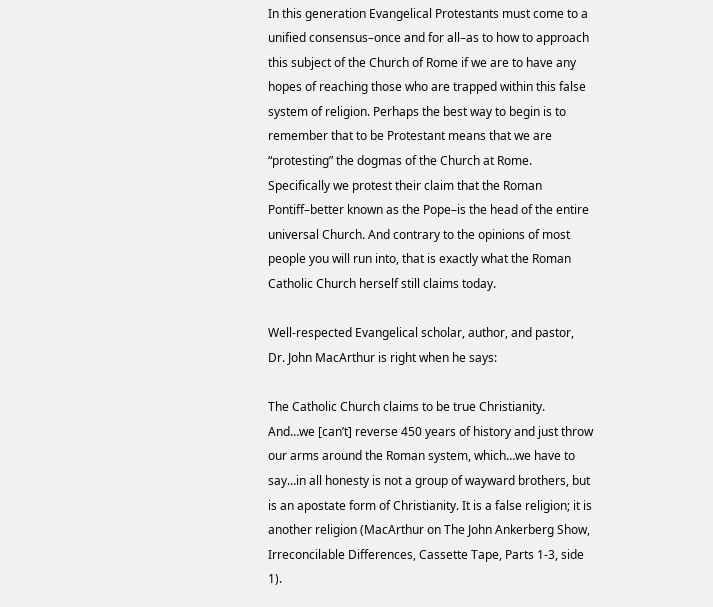In this generation Evangelical Protestants must come to a unified consensus–once and for all–as to how to approach this subject of the Church of Rome if we are to have any hopes of reaching those who are trapped within this false system of religion. Perhaps the best way to begin is to remember that to be Protestant means that we are “protesting” the dogmas of the Church at Rome. Specifically we protest their claim that the Roman Pontiff–better known as the Pope–is the head of the entire universal Church. And contrary to the opinions of most people you will run into, that is exactly what the Roman Catholic Church herself still claims today.

Well-respected Evangelical scholar, author, and pastor, Dr. John MacArthur is right when he says:

The Catholic Church claims to be true Christianity. And…we [can’t] reverse 450 years of history and just throw our arms around the Roman system, which…we have to say…in all honesty is not a group of wayward brothers, but is an apostate form of Christianity. It is a false religion; it is another religion (MacArthur on The John Ankerberg Show, Irreconcilable Differences, Cassette Tape, Parts 1-3, side 1).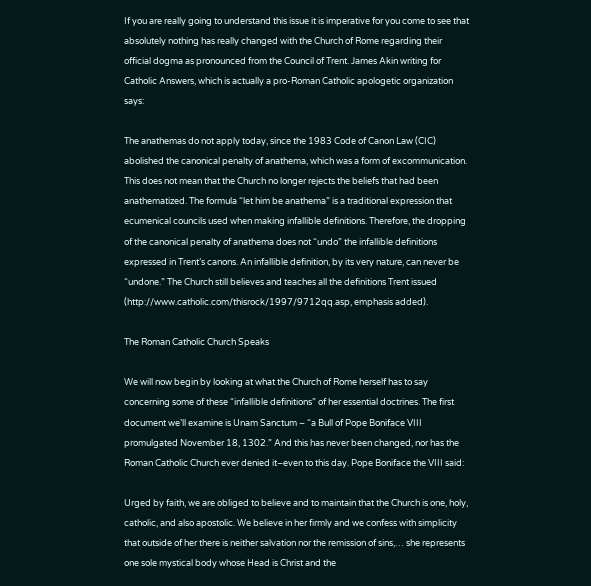If you are really going to understand this issue it is imperative for you come to see that absolutely nothing has really changed with the Church of Rome regarding their official dogma as pronounced from the Council of Trent. James Akin writing for Catholic Answers, which is actually a pro-Roman Catholic apologetic organization says:

The anathemas do not apply today, since the 1983 Code of Canon Law (CIC) abolished the canonical penalty of anathema, which was a form of excommunication. This does not mean that the Church no longer rejects the beliefs that had been anathematized. The formula “let him be anathema” is a traditional expression that ecumenical councils used when making infallible definitions. Therefore, the dropping of the canonical penalty of anathema does not “undo” the infallible definitions expressed in Trent’s canons. An infallible definition, by its very nature, can never be “undone.” The Church still believes and teaches all the definitions Trent issued (http://www.catholic.com/thisrock/1997/9712qq.asp, emphasis added).

The Roman Catholic Church Speaks

We will now begin by looking at what the Church of Rome herself has to say concerning some of these “infallible definitions” of her essential doctrines. The first document we’ll examine is Unam Sanctum – “a Bull of Pope Boniface VIII promulgated November 18, 1302.” And this has never been changed, nor has the Roman Catholic Church ever denied it–even to this day. Pope Boniface the VIII said:

Urged by faith, we are obliged to believe and to maintain that the Church is one, holy, catholic, and also apostolic. We believe in her firmly and we confess with simplicity that outside of her there is neither salvation nor the remission of sins,… she represents one sole mystical body whose Head is Christ and the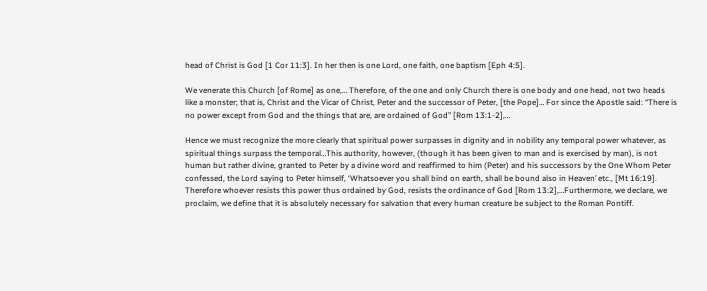head of Christ is God [1 Cor 11:3]. In her then is one Lord, one faith, one baptism [Eph 4:5].

We venerate this Church [of Rome] as one,… Therefore, of the one and only Church there is one body and one head, not two heads like a monster; that is, Christ and the Vicar of Christ, Peter and the successor of Peter, [the Pope]… For since the Apostle said: “There is no power except from God and the things that are, are ordained of God” [Rom 13:1-2],…

Hence we must recognize the more clearly that spiritual power surpasses in dignity and in nobility any temporal power whatever, as spiritual things surpass the temporal…This authority, however, (though it has been given to man and is exercised by man), is not human but rather divine, granted to Peter by a divine word and reaffirmed to him (Peter) and his successors by the One Whom Peter confessed, the Lord saying to Peter himself, ‘Whatsoever you shall bind on earth, shall be bound also in Heaven’ etc., [Mt 16:19]. Therefore whoever resists this power thus ordained by God, resists the ordinance of God [Rom 13:2],…Furthermore, we declare, we proclaim, we define that it is absolutely necessary for salvation that every human creature be subject to the Roman Pontiff.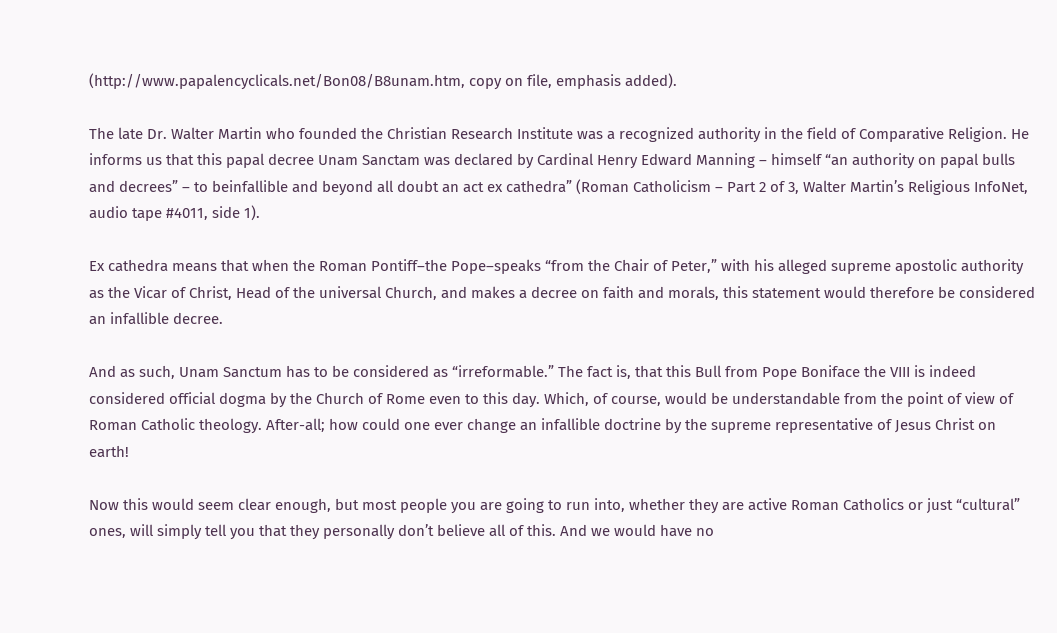(http://www.papalencyclicals.net/Bon08/B8unam.htm, copy on file, emphasis added).

The late Dr. Walter Martin who founded the Christian Research Institute was a recognized authority in the field of Comparative Religion. He informs us that this papal decree Unam Sanctam was declared by Cardinal Henry Edward Manning – himself “an authority on papal bulls and decrees” – to beinfallible and beyond all doubt an act ex cathedra” (Roman Catholicism – Part 2 of 3, Walter Martin’s Religious InfoNet, audio tape #4011, side 1).

Ex cathedra means that when the Roman Pontiff–the Pope–speaks “from the Chair of Peter,” with his alleged supreme apostolic authority as the Vicar of Christ, Head of the universal Church, and makes a decree on faith and morals, this statement would therefore be considered an infallible decree.

And as such, Unam Sanctum has to be considered as “irreformable.” The fact is, that this Bull from Pope Boniface the VIII is indeed considered official dogma by the Church of Rome even to this day. Which, of course, would be understandable from the point of view of Roman Catholic theology. After-all; how could one ever change an infallible doctrine by the supreme representative of Jesus Christ on earth!

Now this would seem clear enough, but most people you are going to run into, whether they are active Roman Catholics or just “cultural” ones, will simply tell you that they personally don’t believe all of this. And we would have no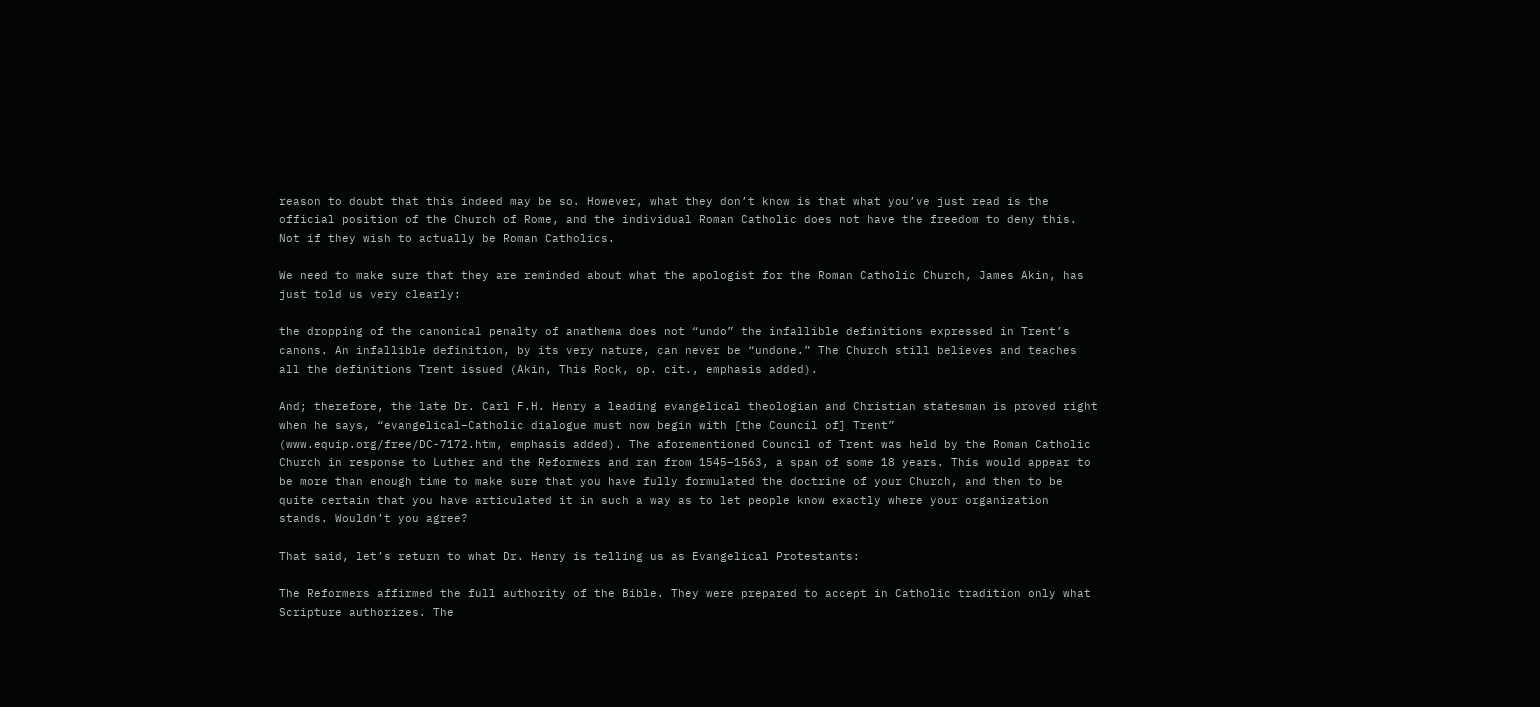reason to doubt that this indeed may be so. However, what they don’t know is that what you’ve just read is the official position of the Church of Rome, and the individual Roman Catholic does not have the freedom to deny this. Not if they wish to actually be Roman Catholics.

We need to make sure that they are reminded about what the apologist for the Roman Catholic Church, James Akin, has just told us very clearly:

the dropping of the canonical penalty of anathema does not “undo” the infallible definitions expressed in Trent’s canons. An infallible definition, by its very nature, can never be “undone.” The Church still believes and teaches all the definitions Trent issued (Akin, This Rock, op. cit., emphasis added).

And; therefore, the late Dr. Carl F.H. Henry a leading evangelical theologian and Christian statesman is proved right when he says, “evangelical–Catholic dialogue must now begin with [the Council of] Trent” (www.equip.org/free/DC-7172.htm, emphasis added). The aforementioned Council of Trent was held by the Roman Catholic Church in response to Luther and the Reformers and ran from 1545–1563, a span of some 18 years. This would appear to be more than enough time to make sure that you have fully formulated the doctrine of your Church, and then to be quite certain that you have articulated it in such a way as to let people know exactly where your organization stands. Wouldn’t you agree?

That said, let’s return to what Dr. Henry is telling us as Evangelical Protestants:

The Reformers affirmed the full authority of the Bible. They were prepared to accept in Catholic tradition only what Scripture authorizes. The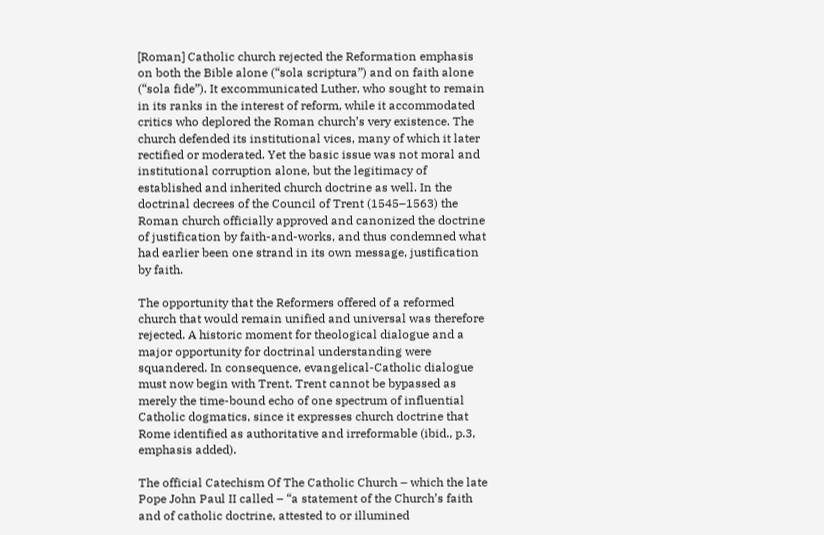[Roman] Catholic church rejected the Reformation emphasis on both the Bible alone (“sola scriptura”) and on faith alone (“sola fide”). It excommunicated Luther, who sought to remain in its ranks in the interest of reform, while it accommodated critics who deplored the Roman church’s very existence. The church defended its institutional vices, many of which it later rectified or moderated. Yet the basic issue was not moral and institutional corruption alone, but the legitimacy of established and inherited church doctrine as well. In the doctrinal decrees of the Council of Trent (1545–1563) the Roman church officially approved and canonized the doctrine of justification by faith-and-works, and thus condemned what had earlier been one strand in its own message, justification by faith.

The opportunity that the Reformers offered of a reformed church that would remain unified and universal was therefore rejected. A historic moment for theological dialogue and a major opportunity for doctrinal understanding were squandered. In consequence, evangelical-Catholic dialogue must now begin with Trent. Trent cannot be bypassed as merely the time-bound echo of one spectrum of influential Catholic dogmatics, since it expresses church doctrine that Rome identified as authoritative and irreformable (ibid., p.3, emphasis added).

The official Catechism Of The Catholic Church – which the late Pope John Paul II called – “a statement of the Church’s faith and of catholic doctrine, attested to or illumined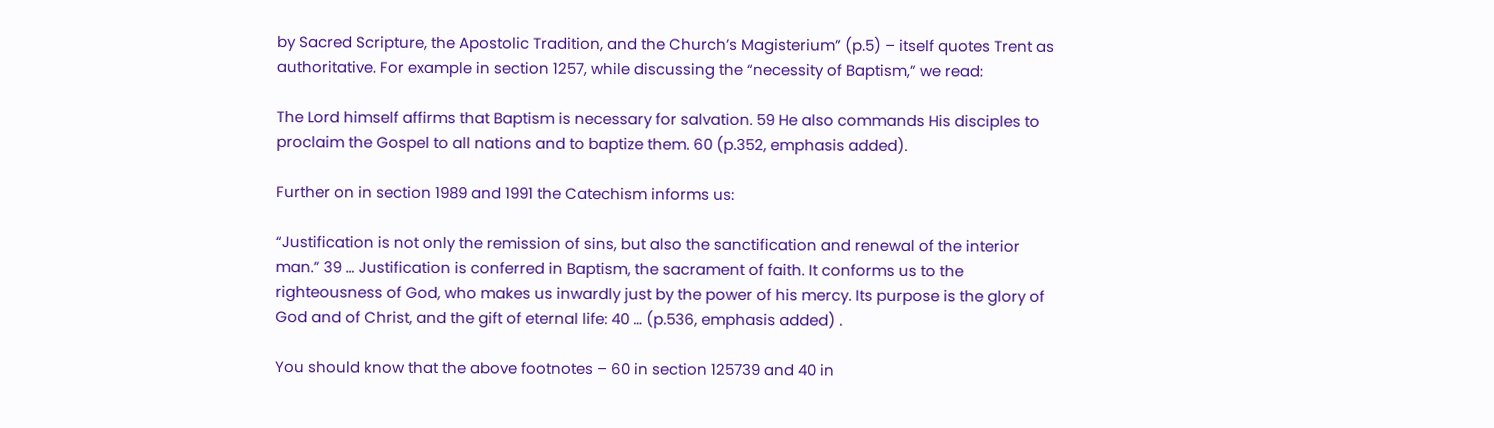by Sacred Scripture, the Apostolic Tradition, and the Church’s Magisterium” (p.5) – itself quotes Trent as authoritative. For example in section 1257, while discussing the “necessity of Baptism,” we read:

The Lord himself affirms that Baptism is necessary for salvation. 59 He also commands His disciples to proclaim the Gospel to all nations and to baptize them. 60 (p.352, emphasis added).

Further on in section 1989 and 1991 the Catechism informs us:

“Justification is not only the remission of sins, but also the sanctification and renewal of the interior man.” 39 … Justification is conferred in Baptism, the sacrament of faith. It conforms us to the righteousness of God, who makes us inwardly just by the power of his mercy. Its purpose is the glory of God and of Christ, and the gift of eternal life: 40 … (p.536, emphasis added) .

You should know that the above footnotes – 60 in section 125739 and 40 in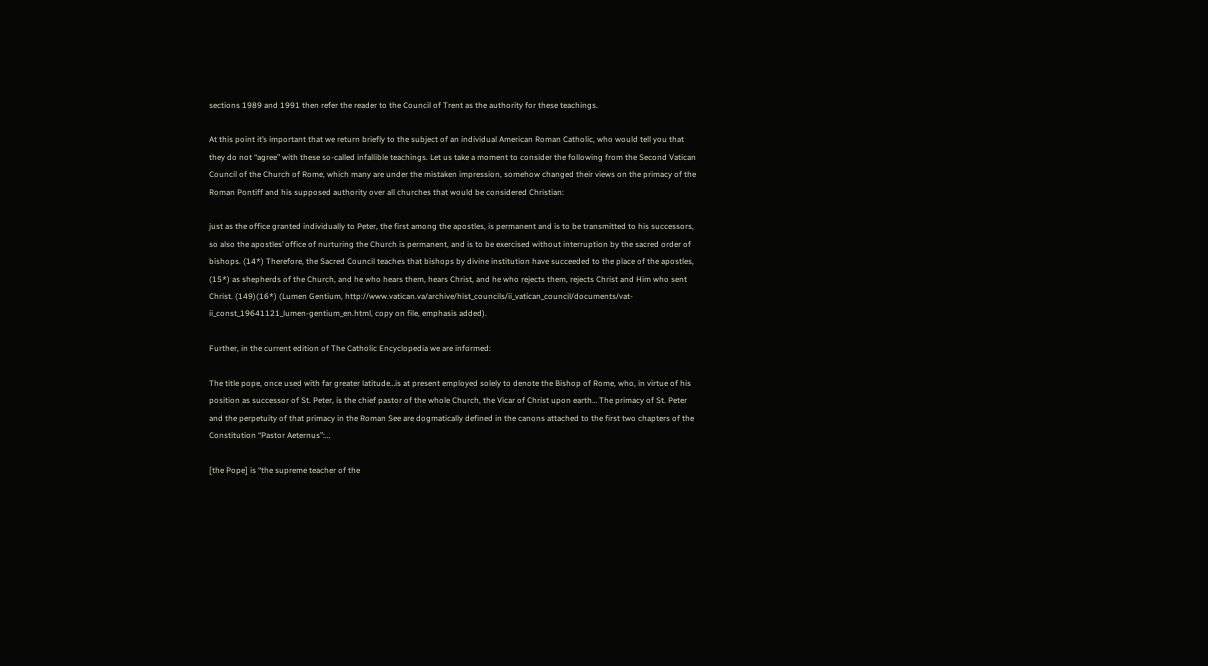sections 1989 and 1991 then refer the reader to the Council of Trent as the authority for these teachings.

At this point it’s important that we return briefly to the subject of an individual American Roman Catholic, who would tell you that they do not “agree” with these so-called infallible teachings. Let us take a moment to consider the following from the Second Vatican Council of the Church of Rome, which many are under the mistaken impression, somehow changed their views on the primacy of the Roman Pontiff and his supposed authority over all churches that would be considered Christian:

just as the office granted individually to Peter, the first among the apostles, is permanent and is to be transmitted to his successors, so also the apostles’ office of nurturing the Church is permanent, and is to be exercised without interruption by the sacred order of bishops. (14*) Therefore, the Sacred Council teaches that bishops by divine institution have succeeded to the place of the apostles, (15*) as shepherds of the Church, and he who hears them, hears Christ, and he who rejects them, rejects Christ and Him who sent Christ. (149)(16*) (Lumen Gentium, http://www.vatican.va/archive/hist_councils/ii_vatican_council/documents/vat-ii_const_19641121_lumen-gentium_en.html, copy on file, emphasis added).

Further, in the current edition of The Catholic Encyclopedia we are informed:

The title pope, once used with far greater latitude…is at present employed solely to denote the Bishop of Rome, who, in virtue of his position as successor of St. Peter, is the chief pastor of the whole Church, the Vicar of Christ upon earth… The primacy of St. Peter and the perpetuity of that primacy in the Roman See are dogmatically defined in the canons attached to the first two chapters of the Constitution “Pastor Aeternus”:…

[the Pope] is “the supreme teacher of the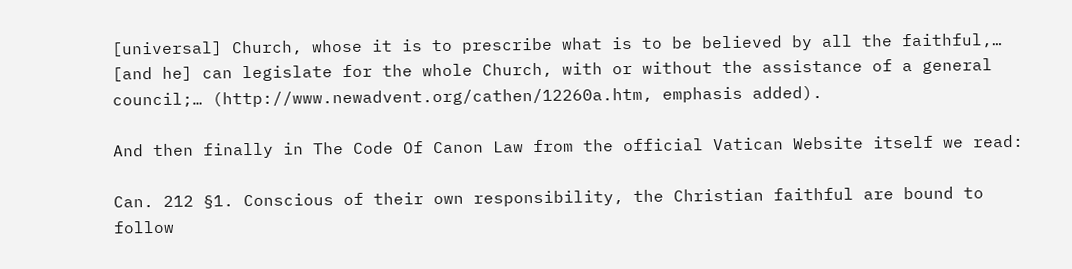[universal] Church, whose it is to prescribe what is to be believed by all the faithful,… [and he] can legislate for the whole Church, with or without the assistance of a general council;… (http://www.newadvent.org/cathen/12260a.htm, emphasis added).

And then finally in The Code Of Canon Law from the official Vatican Website itself we read:

Can. 212 §1. Conscious of their own responsibility, the Christian faithful are bound to follow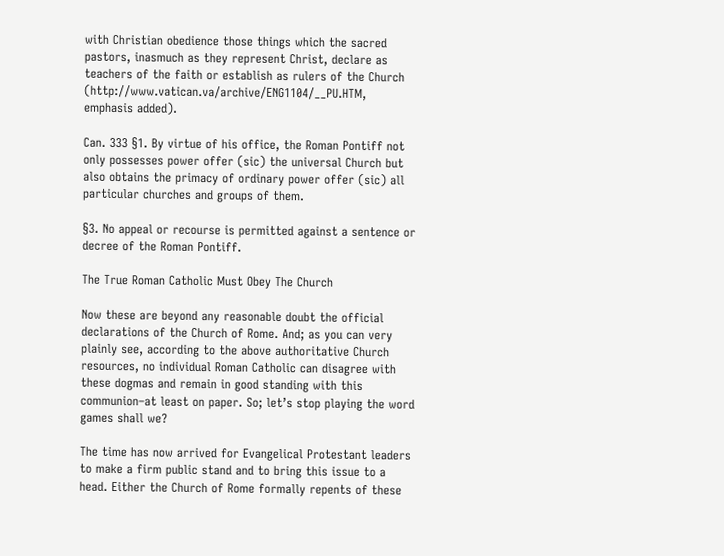with Christian obedience those things which the sacred pastors, inasmuch as they represent Christ, declare as teachers of the faith or establish as rulers of the Church (http://www.vatican.va/archive/ENG1104/__PU.HTM, emphasis added).

Can. 333 §1. By virtue of his office, the Roman Pontiff not only possesses power offer (sic) the universal Church but also obtains the primacy of ordinary power offer (sic) all particular churches and groups of them.

§3. No appeal or recourse is permitted against a sentence or decree of the Roman Pontiff.

The True Roman Catholic Must Obey The Church

Now these are beyond any reasonable doubt the official declarations of the Church of Rome. And; as you can very plainly see, according to the above authoritative Church resources, no individual Roman Catholic can disagree with these dogmas and remain in good standing with this communion–at least on paper. So; let’s stop playing the word games shall we?

The time has now arrived for Evangelical Protestant leaders to make a firm public stand and to bring this issue to a head. Either the Church of Rome formally repents of these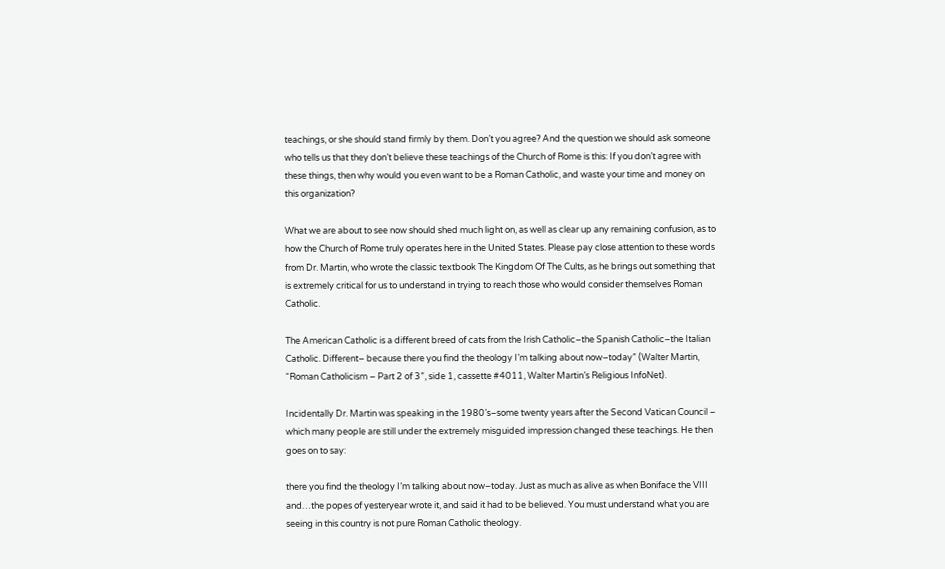teachings, or she should stand firmly by them. Don’t you agree? And the question we should ask someone who tells us that they don’t believe these teachings of the Church of Rome is this: If you don’t agree with these things, then why would you even want to be a Roman Catholic, and waste your time and money on this organization?

What we are about to see now should shed much light on, as well as clear up any remaining confusion, as to how the Church of Rome truly operates here in the United States. Please pay close attention to these words from Dr. Martin, who wrote the classic textbook The Kingdom Of The Cults, as he brings out something that is extremely critical for us to understand in trying to reach those who would consider themselves Roman Catholic.

The American Catholic is a different breed of cats from the Irish Catholic–the Spanish Catholic–the Italian Catholic. Different– because there you find the theology I’m talking about now–today” (Walter Martin, “Roman Catholicism – Part 2 of 3”, side 1, cassette #4011, Walter Martin’s Religious InfoNet).

Incidentally Dr. Martin was speaking in the 1980’s–some twenty years after the Second Vatican Council – which many people are still under the extremely misguided impression changed these teachings. He then goes on to say:

there you find the theology I’m talking about now–today. Just as much as alive as when Boniface the VIII and…the popes of yesteryear wrote it, and said it had to be believed. You must understand what you are seeing in this country is not pure Roman Catholic theology.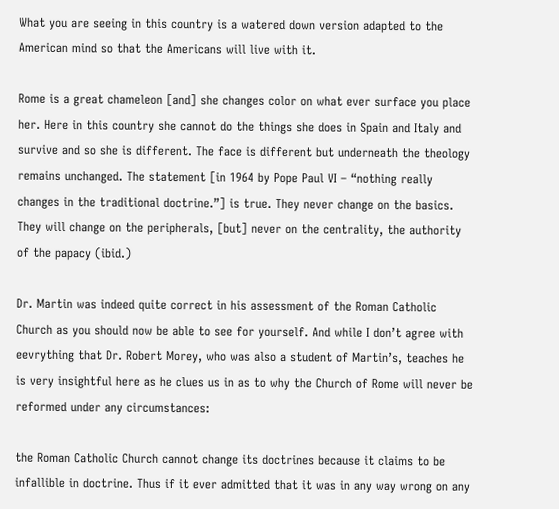What you are seeing in this country is a watered down version adapted to the American mind so that the Americans will live with it.

Rome is a great chameleon [and] she changes color on what ever surface you place her. Here in this country she cannot do the things she does in Spain and Italy and survive and so she is different. The face is different but underneath the theology remains unchanged. The statement [in 1964 by Pope Paul VI – “nothing really changes in the traditional doctrine.”] is true. They never change on the basics. They will change on the peripherals, [but] never on the centrality, the authority of the papacy (ibid.)

Dr. Martin was indeed quite correct in his assessment of the Roman Catholic Church as you should now be able to see for yourself. And while I don’t agree with eevrything that Dr. Robert Morey, who was also a student of Martin’s, teaches he is very insightful here as he clues us in as to why the Church of Rome will never be reformed under any circumstances:

the Roman Catholic Church cannot change its doctrines because it claims to be infallible in doctrine. Thus if it ever admitted that it was in any way wrong on any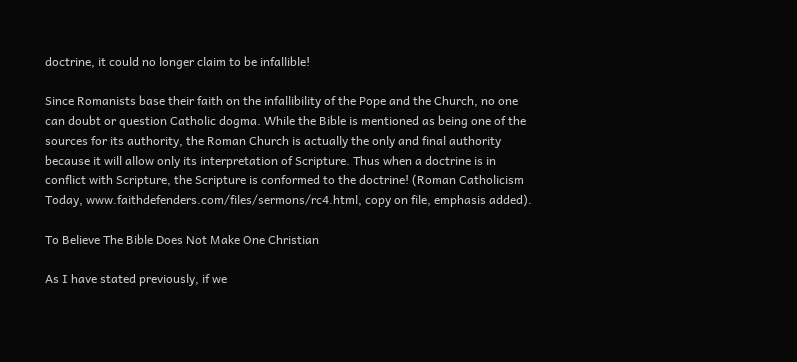doctrine, it could no longer claim to be infallible!

Since Romanists base their faith on the infallibility of the Pope and the Church, no one can doubt or question Catholic dogma. While the Bible is mentioned as being one of the sources for its authority, the Roman Church is actually the only and final authority because it will allow only its interpretation of Scripture. Thus when a doctrine is in conflict with Scripture, the Scripture is conformed to the doctrine! (Roman Catholicism Today, www.faithdefenders.com/files/sermons/rc4.html, copy on file, emphasis added).

To Believe The Bible Does Not Make One Christian

As I have stated previously, if we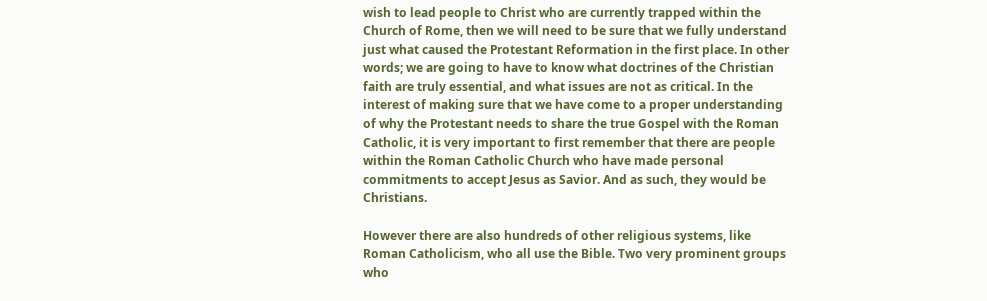wish to lead people to Christ who are currently trapped within the Church of Rome, then we will need to be sure that we fully understand just what caused the Protestant Reformation in the first place. In other words; we are going to have to know what doctrines of the Christian faith are truly essential, and what issues are not as critical. In the interest of making sure that we have come to a proper understanding of why the Protestant needs to share the true Gospel with the Roman Catholic, it is very important to first remember that there are people within the Roman Catholic Church who have made personal commitments to accept Jesus as Savior. And as such, they would be Christians.

However there are also hundreds of other religious systems, like Roman Catholicism, who all use the Bible. Two very prominent groups who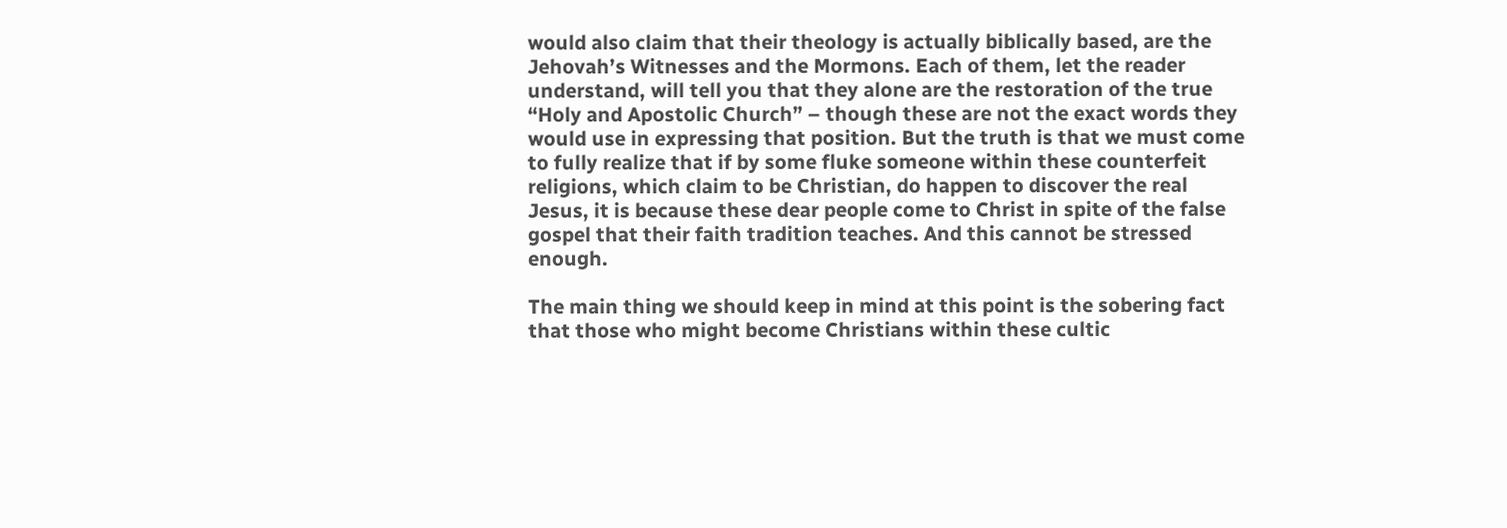would also claim that their theology is actually biblically based, are the Jehovah’s Witnesses and the Mormons. Each of them, let the reader understand, will tell you that they alone are the restoration of the true “Holy and Apostolic Church” – though these are not the exact words they would use in expressing that position. But the truth is that we must come to fully realize that if by some fluke someone within these counterfeit religions, which claim to be Christian, do happen to discover the real Jesus, it is because these dear people come to Christ in spite of the false gospel that their faith tradition teaches. And this cannot be stressed enough.

The main thing we should keep in mind at this point is the sobering fact that those who might become Christians within these cultic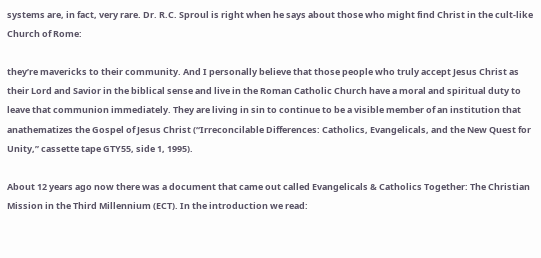systems are, in fact, very rare. Dr. R.C. Sproul is right when he says about those who might find Christ in the cult-like Church of Rome:

they’re mavericks to their community. And I personally believe that those people who truly accept Jesus Christ as their Lord and Savior in the biblical sense and live in the Roman Catholic Church have a moral and spiritual duty to leave that communion immediately. They are living in sin to continue to be a visible member of an institution that anathematizes the Gospel of Jesus Christ (“Irreconcilable Differences: Catholics, Evangelicals, and the New Quest for Unity,” cassette tape GTY55, side 1, 1995).

About 12 years ago now there was a document that came out called Evangelicals & Catholics Together: The Christian Mission in the Third Millennium (ECT). In the introduction we read: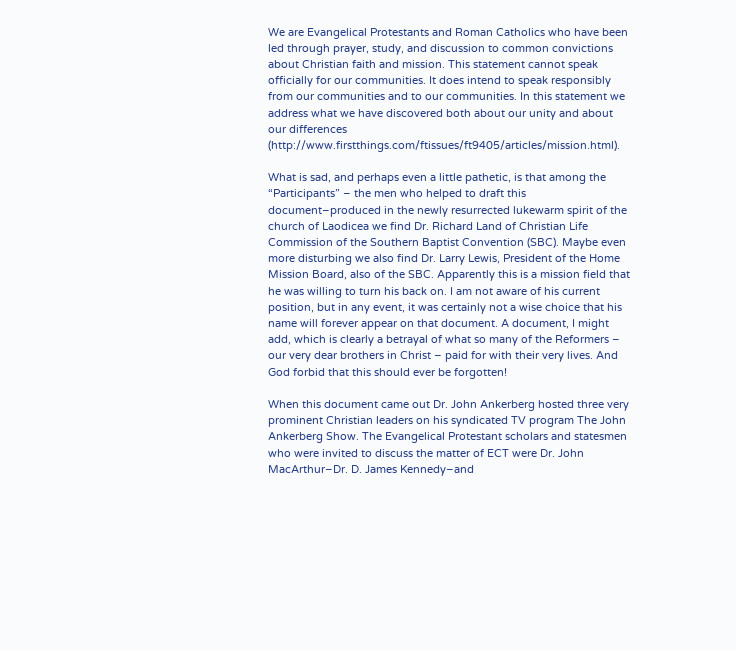We are Evangelical Protestants and Roman Catholics who have been led through prayer, study, and discussion to common convictions about Christian faith and mission. This statement cannot speak officially for our communities. It does intend to speak responsibly from our communities and to our communities. In this statement we address what we have discovered both about our unity and about our differences (http://www.firstthings.com/ftissues/ft9405/articles/mission.html).

What is sad, and perhaps even a little pathetic, is that among the “Participants” – the men who helped to draft this document–produced in the newly resurrected lukewarm spirit of the church of Laodicea we find Dr. Richard Land of Christian Life Commission of the Southern Baptist Convention (SBC). Maybe even more disturbing we also find Dr. Larry Lewis, President of the Home Mission Board, also of the SBC. Apparently this is a mission field that he was willing to turn his back on. I am not aware of his current position, but in any event, it was certainly not a wise choice that his name will forever appear on that document. A document, I might add, which is clearly a betrayal of what so many of the Reformers – our very dear brothers in Christ – paid for with their very lives. And God forbid that this should ever be forgotten!

When this document came out Dr. John Ankerberg hosted three very prominent Christian leaders on his syndicated TV program The John Ankerberg Show. The Evangelical Protestant scholars and statesmen who were invited to discuss the matter of ECT were Dr. John MacArthur–Dr. D. James Kennedy–and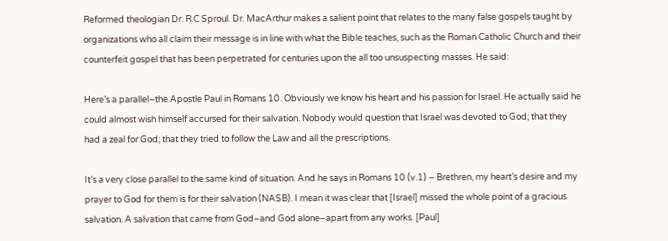Reformed theologian Dr. R.C Sproul. Dr. MacArthur makes a salient point that relates to the many false gospels taught by organizations who all claim their message is in line with what the Bible teaches, such as the Roman Catholic Church and their counterfeit gospel that has been perpetrated for centuries upon the all too unsuspecting masses. He said:

Here’s a parallel–the Apostle Paul in Romans 10. Obviously we know his heart and his passion for Israel. He actually said he could almost wish himself accursed for their salvation. Nobody would question that Israel was devoted to God; that they had a zeal for God; that they tried to follow the Law and all the prescriptions.

It’s a very close parallel to the same kind of situation. And he says in Romans 10 (v.1) – Brethren, my heart’s desire and my prayer to God for them is for their salvation (NASB). I mean it was clear that [Israel] missed the whole point of a gracious salvation. A salvation that came from God–and God alone–apart from any works. [Paul]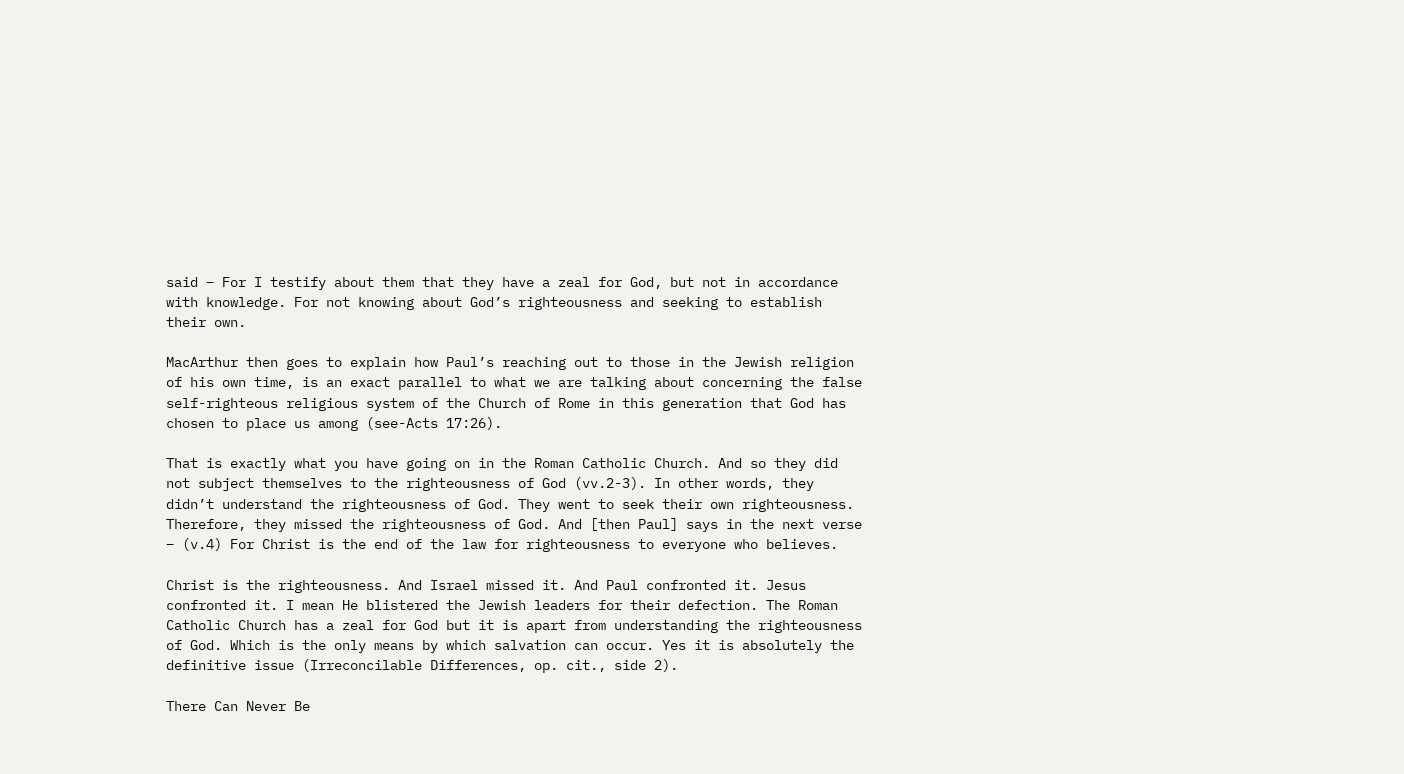said – For I testify about them that they have a zeal for God, but not in accordance with knowledge. For not knowing about God’s righteousness and seeking to establish their own.

MacArthur then goes to explain how Paul’s reaching out to those in the Jewish religion of his own time, is an exact parallel to what we are talking about concerning the false self-righteous religious system of the Church of Rome in this generation that God has chosen to place us among (see-Acts 17:26).

That is exactly what you have going on in the Roman Catholic Church. And so they did not subject themselves to the righteousness of God (vv.2-3). In other words, they didn’t understand the righteousness of God. They went to seek their own righteousness. Therefore, they missed the righteousness of God. And [then Paul] says in the next verse – (v.4) For Christ is the end of the law for righteousness to everyone who believes.

Christ is the righteousness. And Israel missed it. And Paul confronted it. Jesus confronted it. I mean He blistered the Jewish leaders for their defection. The Roman Catholic Church has a zeal for God but it is apart from understanding the righteousness of God. Which is the only means by which salvation can occur. Yes it is absolutely the definitive issue (Irreconcilable Differences, op. cit., side 2).

There Can Never Be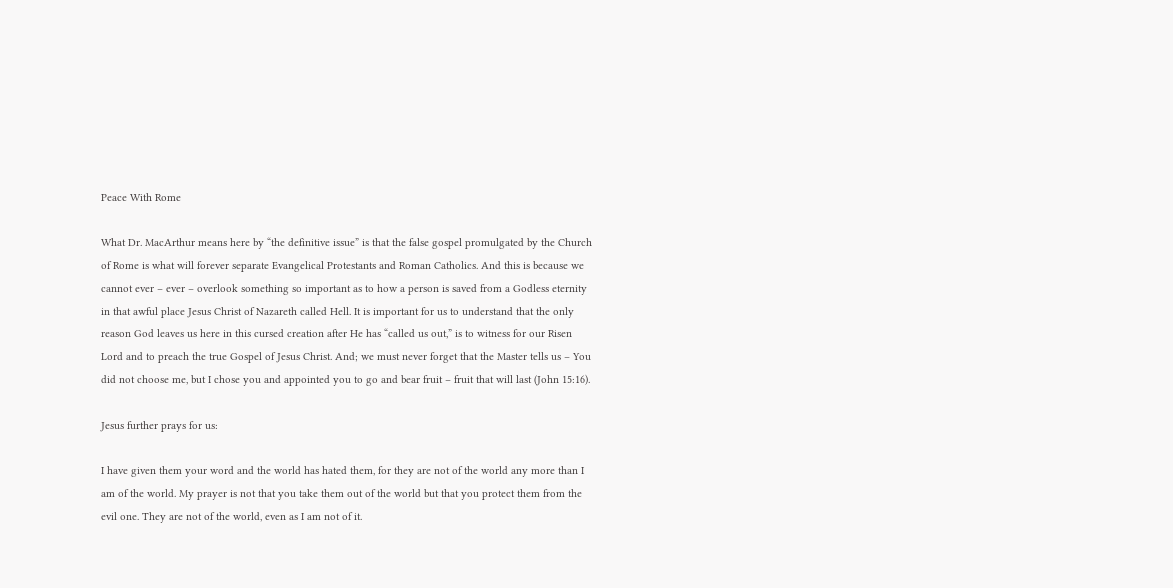Peace With Rome

What Dr. MacArthur means here by “the definitive issue” is that the false gospel promulgated by the Church of Rome is what will forever separate Evangelical Protestants and Roman Catholics. And this is because we cannot ever – ever – overlook something so important as to how a person is saved from a Godless eternity in that awful place Jesus Christ of Nazareth called Hell. It is important for us to understand that the only reason God leaves us here in this cursed creation after He has “called us out,” is to witness for our Risen Lord and to preach the true Gospel of Jesus Christ. And; we must never forget that the Master tells us – You did not choose me, but I chose you and appointed you to go and bear fruit – fruit that will last (John 15:16).

Jesus further prays for us:

I have given them your word and the world has hated them, for they are not of the world any more than I am of the world. My prayer is not that you take them out of the world but that you protect them from the evil one. They are not of the world, even as I am not of it.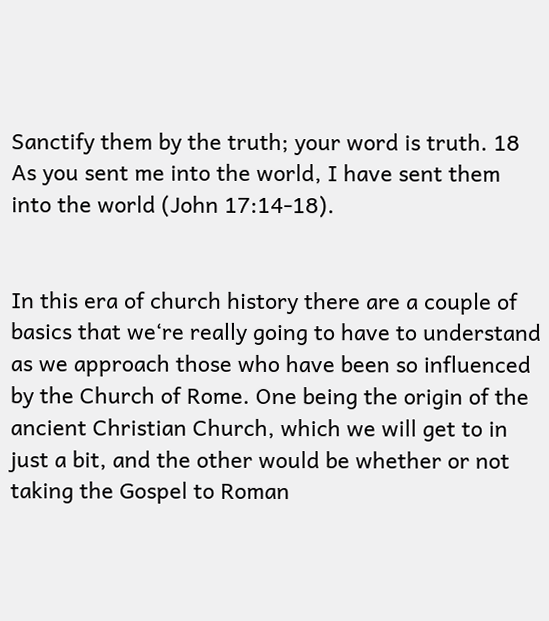Sanctify them by the truth; your word is truth. 18 As you sent me into the world, I have sent them into the world (John 17:14-18).


In this era of church history there are a couple of basics that we‘re really going to have to understand as we approach those who have been so influenced by the Church of Rome. One being the origin of the ancient Christian Church, which we will get to in just a bit, and the other would be whether or not taking the Gospel to Roman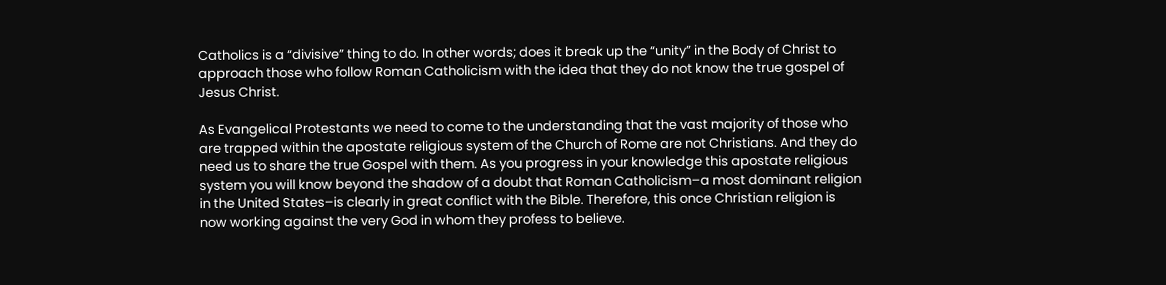Catholics is a “divisive” thing to do. In other words; does it break up the “unity” in the Body of Christ to approach those who follow Roman Catholicism with the idea that they do not know the true gospel of Jesus Christ.

As Evangelical Protestants we need to come to the understanding that the vast majority of those who are trapped within the apostate religious system of the Church of Rome are not Christians. And they do need us to share the true Gospel with them. As you progress in your knowledge this apostate religious system you will know beyond the shadow of a doubt that Roman Catholicism–a most dominant religion in the United States–is clearly in great conflict with the Bible. Therefore, this once Christian religion is now working against the very God in whom they profess to believe.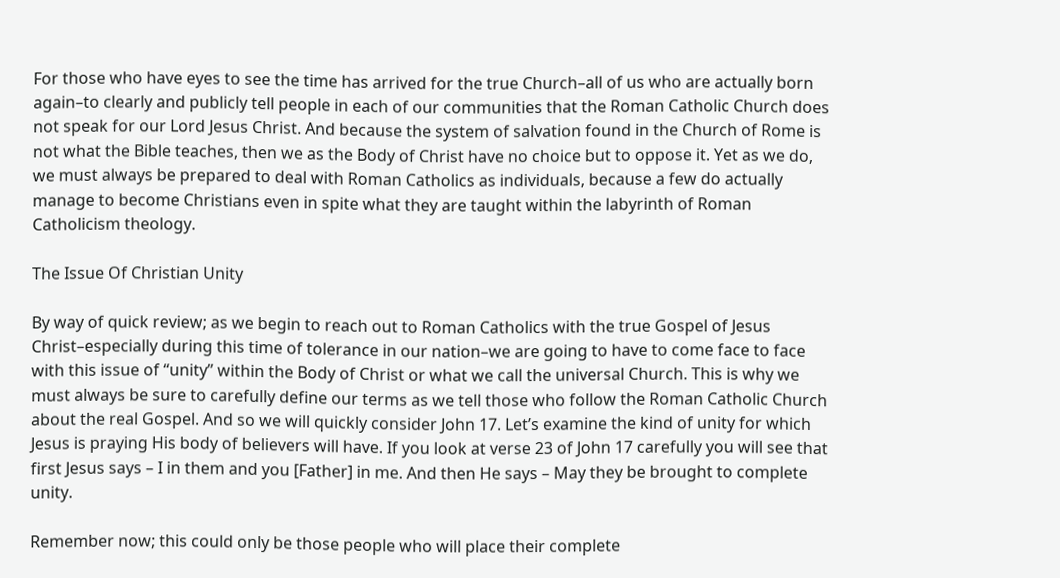For those who have eyes to see the time has arrived for the true Church–all of us who are actually born again–to clearly and publicly tell people in each of our communities that the Roman Catholic Church does not speak for our Lord Jesus Christ. And because the system of salvation found in the Church of Rome is not what the Bible teaches, then we as the Body of Christ have no choice but to oppose it. Yet as we do, we must always be prepared to deal with Roman Catholics as individuals, because a few do actually manage to become Christians even in spite what they are taught within the labyrinth of Roman Catholicism theology.

The Issue Of Christian Unity

By way of quick review; as we begin to reach out to Roman Catholics with the true Gospel of Jesus Christ–especially during this time of tolerance in our nation–we are going to have to come face to face with this issue of “unity” within the Body of Christ or what we call the universal Church. This is why we must always be sure to carefully define our terms as we tell those who follow the Roman Catholic Church about the real Gospel. And so we will quickly consider John 17. Let’s examine the kind of unity for which Jesus is praying His body of believers will have. If you look at verse 23 of John 17 carefully you will see that first Jesus says – I in them and you [Father] in me. And then He says – May they be brought to complete unity.

Remember now; this could only be those people who will place their complete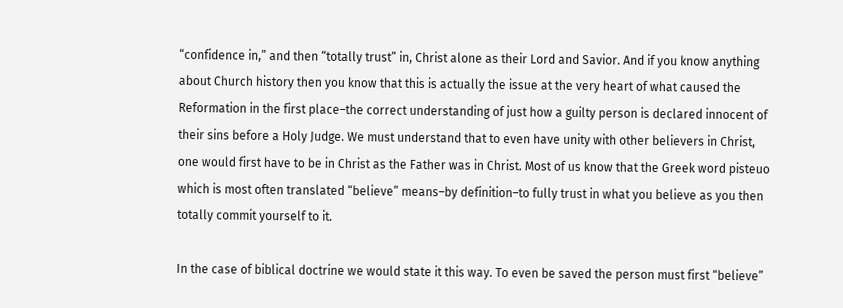“confidence in,” and then “totally trust” in, Christ alone as their Lord and Savior. And if you know anything about Church history then you know that this is actually the issue at the very heart of what caused the Reformation in the first place–the correct understanding of just how a guilty person is declared innocent of their sins before a Holy Judge. We must understand that to even have unity with other believers in Christ, one would first have to be in Christ as the Father was in Christ. Most of us know that the Greek word pisteuo which is most often translated “believe” means–by definition–to fully trust in what you believe as you then totally commit yourself to it.

In the case of biblical doctrine we would state it this way. To even be saved the person must first “believe”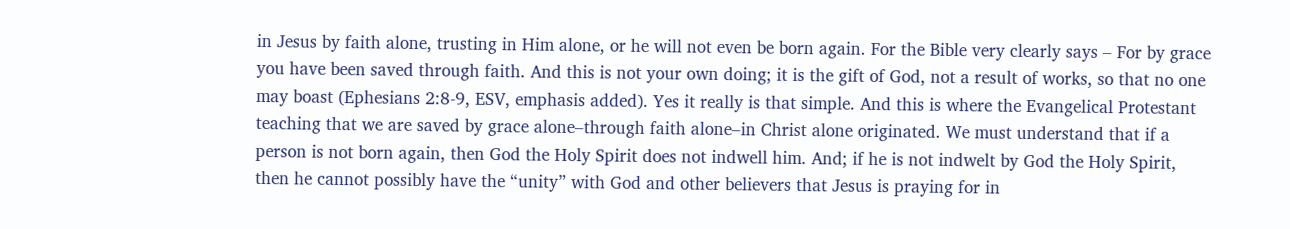in Jesus by faith alone, trusting in Him alone, or he will not even be born again. For the Bible very clearly says – For by grace you have been saved through faith. And this is not your own doing; it is the gift of God, not a result of works, so that no one may boast (Ephesians 2:8-9, ESV, emphasis added). Yes it really is that simple. And this is where the Evangelical Protestant teaching that we are saved by grace alone–through faith alone–in Christ alone originated. We must understand that if a person is not born again, then God the Holy Spirit does not indwell him. And; if he is not indwelt by God the Holy Spirit, then he cannot possibly have the “unity” with God and other believers that Jesus is praying for in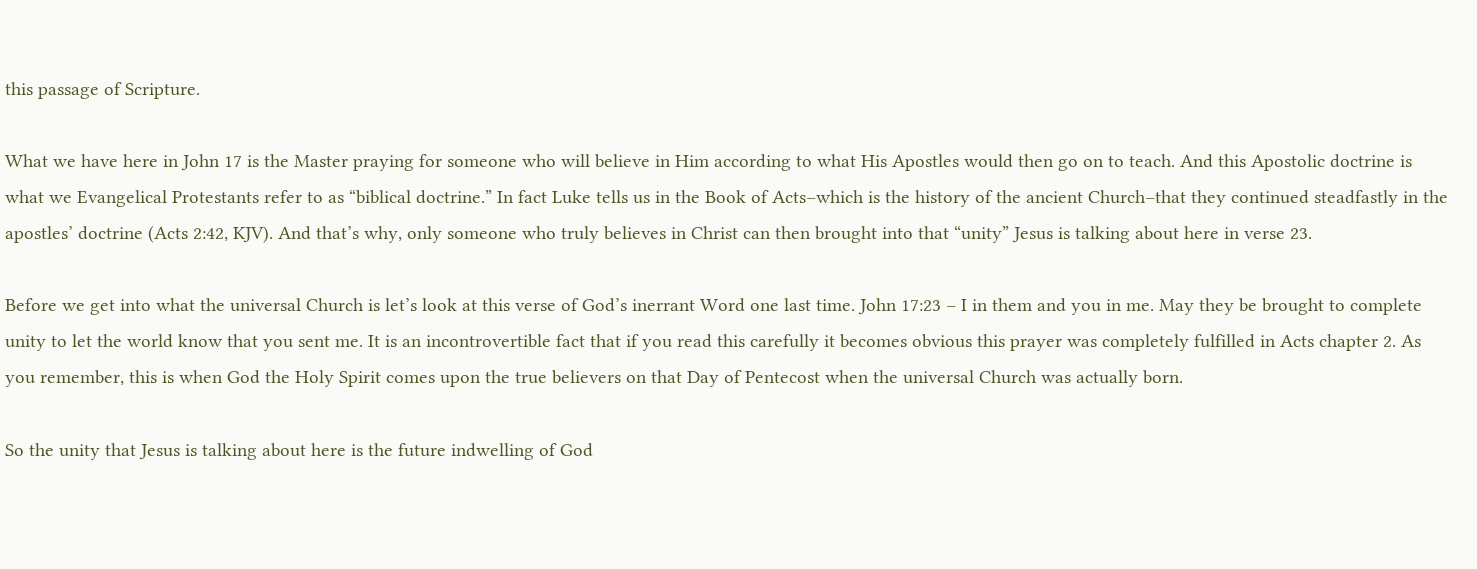this passage of Scripture.

What we have here in John 17 is the Master praying for someone who will believe in Him according to what His Apostles would then go on to teach. And this Apostolic doctrine is what we Evangelical Protestants refer to as “biblical doctrine.” In fact Luke tells us in the Book of Acts–which is the history of the ancient Church–that they continued steadfastly in the apostles’ doctrine (Acts 2:42, KJV). And that’s why, only someone who truly believes in Christ can then brought into that “unity” Jesus is talking about here in verse 23.

Before we get into what the universal Church is let’s look at this verse of God’s inerrant Word one last time. John 17:23 – I in them and you in me. May they be brought to complete unity to let the world know that you sent me. It is an incontrovertible fact that if you read this carefully it becomes obvious this prayer was completely fulfilled in Acts chapter 2. As you remember, this is when God the Holy Spirit comes upon the true believers on that Day of Pentecost when the universal Church was actually born.

So the unity that Jesus is talking about here is the future indwelling of God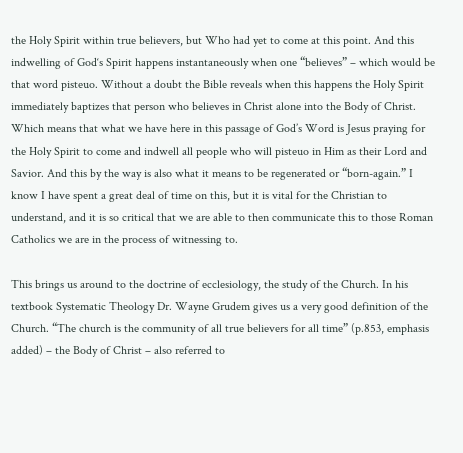the Holy Spirit within true believers, but Who had yet to come at this point. And this indwelling of God‘s Spirit happens instantaneously when one “believes” – which would be that word pisteuo. Without a doubt the Bible reveals when this happens the Holy Spirit immediately baptizes that person who believes in Christ alone into the Body of Christ. Which means that what we have here in this passage of God’s Word is Jesus praying for the Holy Spirit to come and indwell all people who will pisteuo in Him as their Lord and Savior. And this by the way is also what it means to be regenerated or “born-again.” I know I have spent a great deal of time on this, but it is vital for the Christian to understand, and it is so critical that we are able to then communicate this to those Roman Catholics we are in the process of witnessing to.

This brings us around to the doctrine of ecclesiology, the study of the Church. In his textbook Systematic Theology Dr. Wayne Grudem gives us a very good definition of the Church. “The church is the community of all true believers for all time” (p.853, emphasis added) – the Body of Christ – also referred to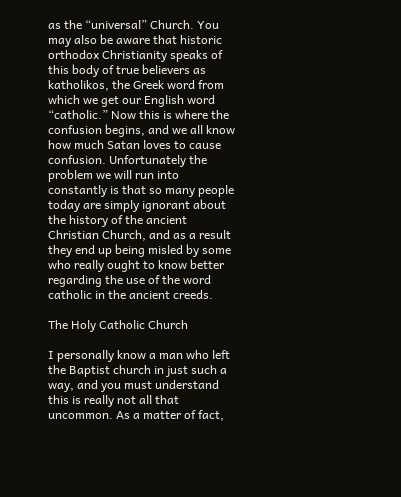as the “universal” Church. You may also be aware that historic orthodox Christianity speaks of this body of true believers as katholikos, the Greek word from which we get our English word “catholic.” Now this is where the confusion begins, and we all know how much Satan loves to cause confusion. Unfortunately the problem we will run into constantly is that so many people today are simply ignorant about the history of the ancient Christian Church, and as a result they end up being misled by some who really ought to know better regarding the use of the word catholic in the ancient creeds.

The Holy Catholic Church

I personally know a man who left the Baptist church in just such a way, and you must understand this is really not all that uncommon. As a matter of fact,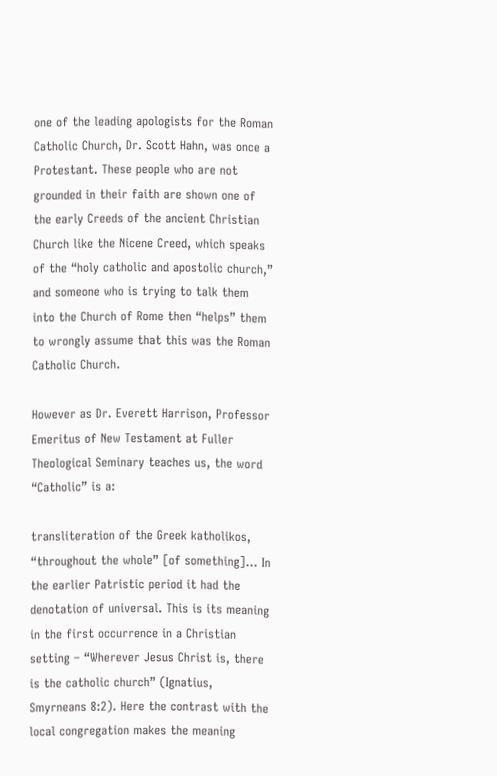one of the leading apologists for the Roman Catholic Church, Dr. Scott Hahn, was once a Protestant. These people who are not grounded in their faith are shown one of the early Creeds of the ancient Christian Church like the Nicene Creed, which speaks of the “holy catholic and apostolic church,” and someone who is trying to talk them into the Church of Rome then “helps” them to wrongly assume that this was the Roman Catholic Church.

However as Dr. Everett Harrison, Professor Emeritus of New Testament at Fuller Theological Seminary teaches us, the word “Catholic” is a:

transliteration of the Greek katholikos, “throughout the whole” [of something]… In the earlier Patristic period it had the denotation of universal. This is its meaning in the first occurrence in a Christian setting – “Wherever Jesus Christ is, there is the catholic church” (Ignatius, Smyrneans 8:2). Here the contrast with the local congregation makes the meaning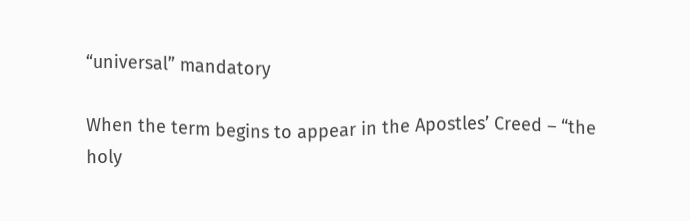“universal” mandatory

When the term begins to appear in the Apostles’ Creed – “the holy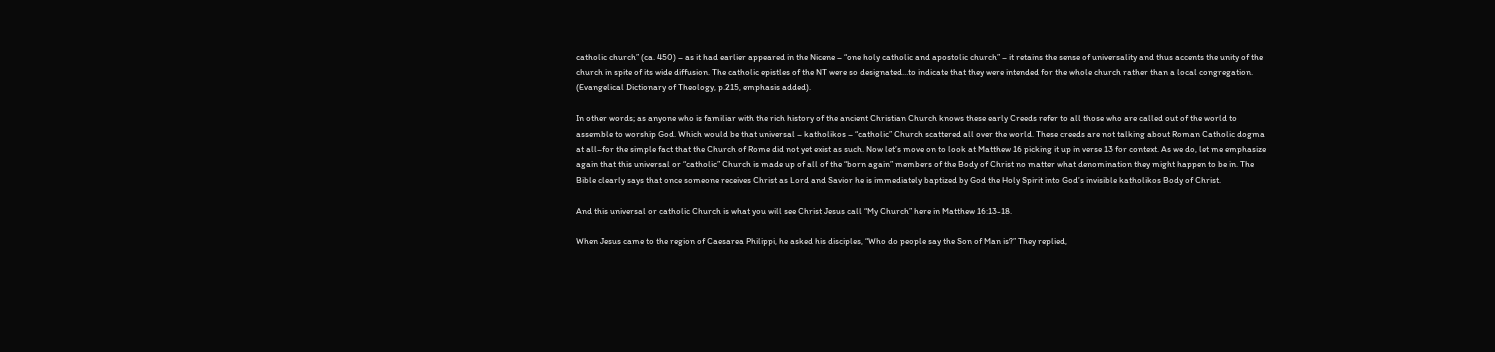catholic church” (ca. 450) – as it had earlier appeared in the Nicene – “one holy catholic and apostolic church” – it retains the sense of universality and thus accents the unity of the church in spite of its wide diffusion. The catholic epistles of the NT were so designated…to indicate that they were intended for the whole church rather than a local congregation. (Evangelical Dictionary of Theology, p.215, emphasis added).

In other words; as anyone who is familiar with the rich history of the ancient Christian Church knows these early Creeds refer to all those who are called out of the world to assemble to worship God. Which would be that universal – katholikos – “catholic” Church scattered all over the world. These creeds are not talking about Roman Catholic dogma at all–for the simple fact that the Church of Rome did not yet exist as such. Now let’s move on to look at Matthew 16 picking it up in verse 13 for context. As we do, let me emphasize again that this universal or “catholic” Church is made up of all of the “born again” members of the Body of Christ no matter what denomination they might happen to be in. The Bible clearly says that once someone receives Christ as Lord and Savior he is immediately baptized by God the Holy Spirit into God’s invisible katholikos Body of Christ.

And this universal or catholic Church is what you will see Christ Jesus call “My Church” here in Matthew 16:13-18.

When Jesus came to the region of Caesarea Philippi, he asked his disciples, “Who do people say the Son of Man is?” They replied,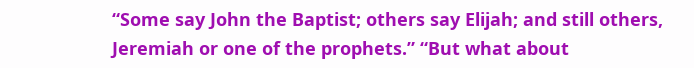“Some say John the Baptist; others say Elijah; and still others, Jeremiah or one of the prophets.” “But what about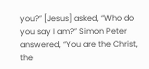you?” [Jesus] asked, “Who do you say I am?” Simon Peter answered, “You are the Christ, the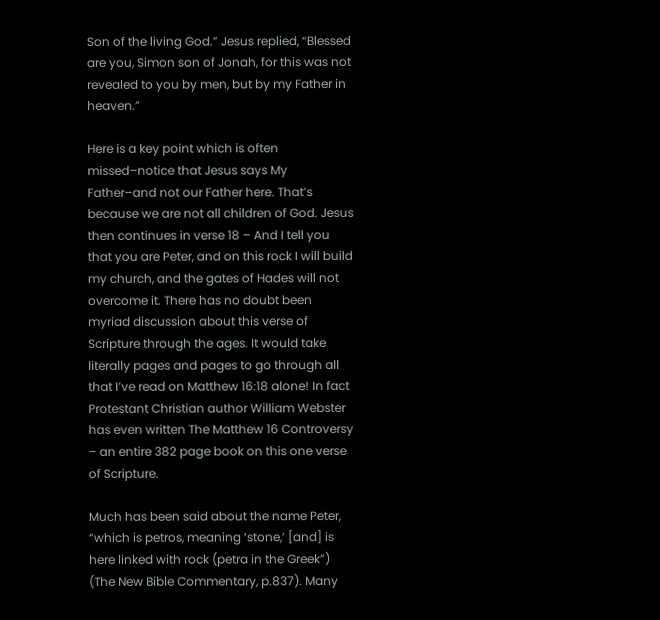Son of the living God.” Jesus replied, “Blessed are you, Simon son of Jonah, for this was not revealed to you by men, but by my Father in heaven.”

Here is a key point which is often missed–notice that Jesus says My Father–and not our Father here. That’s because we are not all children of God. Jesus then continues in verse 18 – And I tell you that you are Peter, and on this rock I will build my church, and the gates of Hades will not overcome it. There has no doubt been myriad discussion about this verse of Scripture through the ages. It would take literally pages and pages to go through all that I’ve read on Matthew 16:18 alone! In fact Protestant Christian author William Webster has even written The Matthew 16 Controversy – an entire 382 page book on this one verse of Scripture.

Much has been said about the name Peter, “which is petros, meaning ‘stone,’ [and] is here linked with rock (petra in the Greek”) (The New Bible Commentary, p.837). Many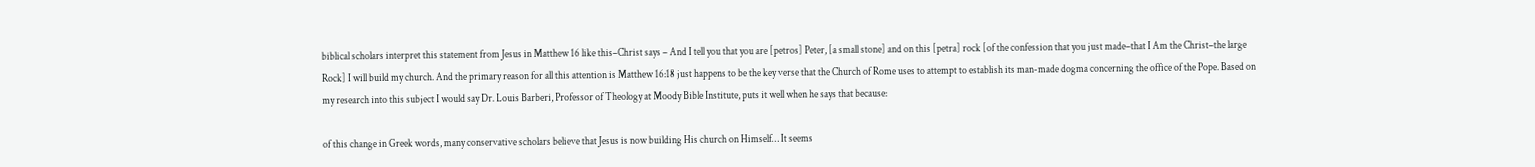biblical scholars interpret this statement from Jesus in Matthew 16 like this–Christ says – And I tell you that you are [petros] Peter, [a small stone] and on this [petra] rock [of the confession that you just made–that I Am the Christ–the large Rock] I will build my church. And the primary reason for all this attention is Matthew 16:18 just happens to be the key verse that the Church of Rome uses to attempt to establish its man-made dogma concerning the office of the Pope. Based on my research into this subject I would say Dr. Louis Barberi, Professor of Theology at Moody Bible Institute, puts it well when he says that because:

of this change in Greek words, many conservative scholars believe that Jesus is now building His church on Himself… It seems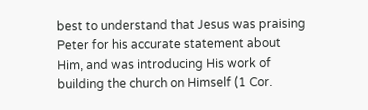best to understand that Jesus was praising Peter for his accurate statement about Him, and was introducing His work of building the church on Himself (1 Cor.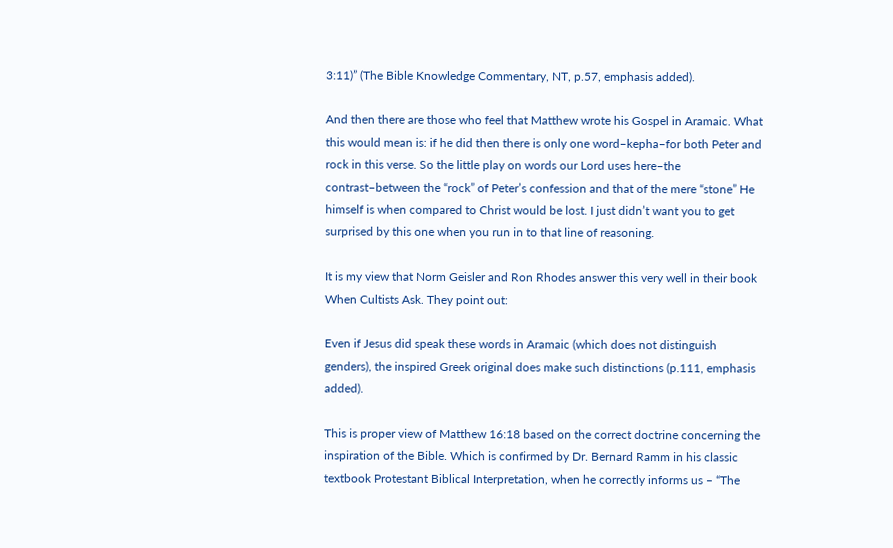3:11)” (The Bible Knowledge Commentary, NT, p.57, emphasis added).

And then there are those who feel that Matthew wrote his Gospel in Aramaic. What this would mean is: if he did then there is only one word–kepha–for both Peter and rock in this verse. So the little play on words our Lord uses here–the contrast–between the “rock” of Peter’s confession and that of the mere “stone” He himself is when compared to Christ would be lost. I just didn’t want you to get surprised by this one when you run in to that line of reasoning.

It is my view that Norm Geisler and Ron Rhodes answer this very well in their book When Cultists Ask. They point out:

Even if Jesus did speak these words in Aramaic (which does not distinguish genders), the inspired Greek original does make such distinctions (p.111, emphasis added).

This is proper view of Matthew 16:18 based on the correct doctrine concerning the inspiration of the Bible. Which is confirmed by Dr. Bernard Ramm in his classic textbook Protestant Biblical Interpretation, when he correctly informs us – “The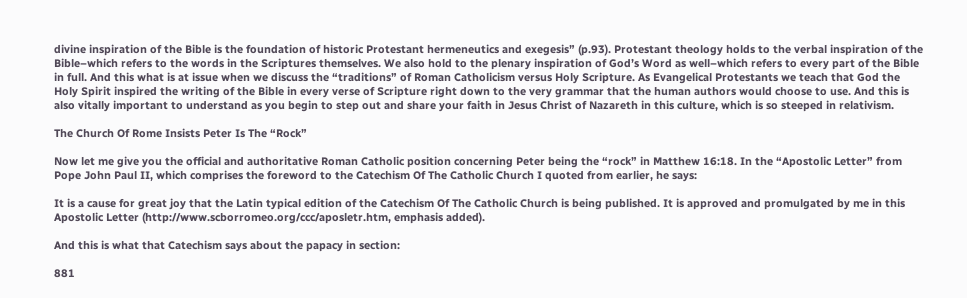divine inspiration of the Bible is the foundation of historic Protestant hermeneutics and exegesis” (p.93). Protestant theology holds to the verbal inspiration of the Bible–which refers to the words in the Scriptures themselves. We also hold to the plenary inspiration of God’s Word as well–which refers to every part of the Bible in full. And this what is at issue when we discuss the “traditions” of Roman Catholicism versus Holy Scripture. As Evangelical Protestants we teach that God the Holy Spirit inspired the writing of the Bible in every verse of Scripture right down to the very grammar that the human authors would choose to use. And this is also vitally important to understand as you begin to step out and share your faith in Jesus Christ of Nazareth in this culture, which is so steeped in relativism.

The Church Of Rome Insists Peter Is The “Rock”

Now let me give you the official and authoritative Roman Catholic position concerning Peter being the “rock” in Matthew 16:18. In the “Apostolic Letter” from Pope John Paul II, which comprises the foreword to the Catechism Of The Catholic Church I quoted from earlier, he says:

It is a cause for great joy that the Latin typical edition of the Catechism Of The Catholic Church is being published. It is approved and promulgated by me in this Apostolic Letter (http://www.scborromeo.org/ccc/aposletr.htm, emphasis added).

And this is what that Catechism says about the papacy in section:

881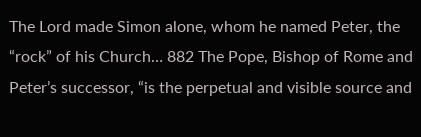The Lord made Simon alone, whom he named Peter, the “rock” of his Church… 882 The Pope, Bishop of Rome and Peter’s successor, “is the perpetual and visible source and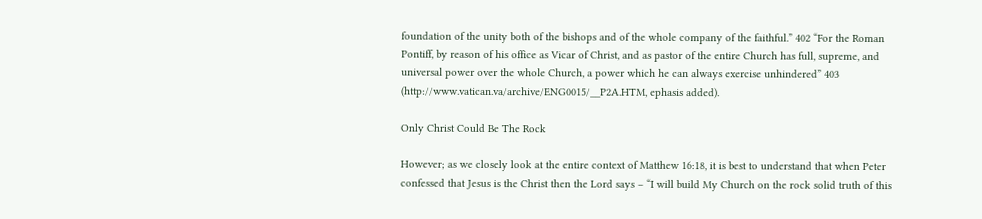foundation of the unity both of the bishops and of the whole company of the faithful.” 402 “For the Roman Pontiff, by reason of his office as Vicar of Christ, and as pastor of the entire Church has full, supreme, and universal power over the whole Church, a power which he can always exercise unhindered” 403 (http://www.vatican.va/archive/ENG0015/__P2A.HTM, ephasis added).

Only Christ Could Be The Rock

However; as we closely look at the entire context of Matthew 16:18, it is best to understand that when Peter confessed that Jesus is the Christ then the Lord says – “I will build My Church on the rock solid truth of this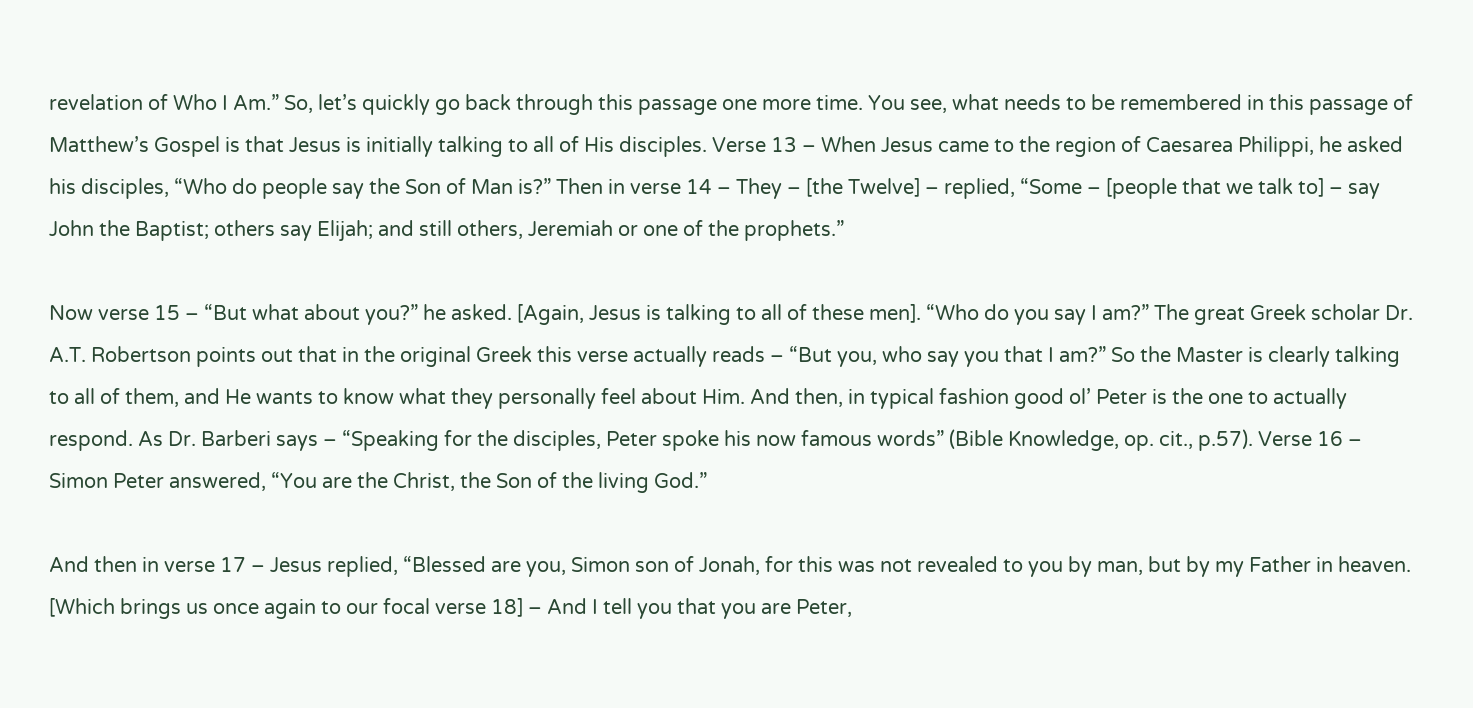revelation of Who I Am.” So, let’s quickly go back through this passage one more time. You see, what needs to be remembered in this passage of Matthew’s Gospel is that Jesus is initially talking to all of His disciples. Verse 13 – When Jesus came to the region of Caesarea Philippi, he asked his disciples, “Who do people say the Son of Man is?” Then in verse 14 – They – [the Twelve] – replied, “Some – [people that we talk to] – say John the Baptist; others say Elijah; and still others, Jeremiah or one of the prophets.”

Now verse 15 – “But what about you?” he asked. [Again, Jesus is talking to all of these men]. “Who do you say I am?” The great Greek scholar Dr. A.T. Robertson points out that in the original Greek this verse actually reads – “But you, who say you that I am?” So the Master is clearly talking to all of them, and He wants to know what they personally feel about Him. And then, in typical fashion good ol’ Peter is the one to actually respond. As Dr. Barberi says – “Speaking for the disciples, Peter spoke his now famous words” (Bible Knowledge, op. cit., p.57). Verse 16 – Simon Peter answered, “You are the Christ, the Son of the living God.”

And then in verse 17 – Jesus replied, “Blessed are you, Simon son of Jonah, for this was not revealed to you by man, but by my Father in heaven. [Which brings us once again to our focal verse 18] – And I tell you that you are Peter,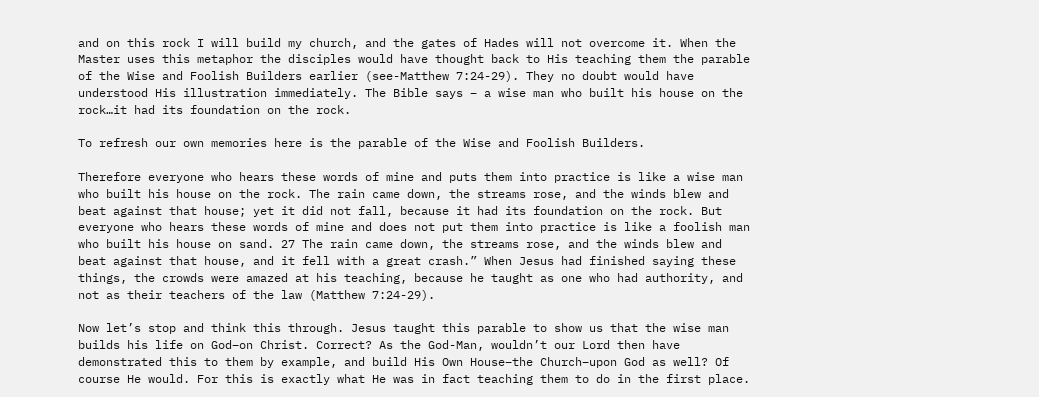and on this rock I will build my church, and the gates of Hades will not overcome it. When the Master uses this metaphor the disciples would have thought back to His teaching them the parable of the Wise and Foolish Builders earlier (see-Matthew 7:24-29). They no doubt would have understood His illustration immediately. The Bible says – a wise man who built his house on the rock…it had its foundation on the rock.

To refresh our own memories here is the parable of the Wise and Foolish Builders.

Therefore everyone who hears these words of mine and puts them into practice is like a wise man who built his house on the rock. The rain came down, the streams rose, and the winds blew and beat against that house; yet it did not fall, because it had its foundation on the rock. But everyone who hears these words of mine and does not put them into practice is like a foolish man who built his house on sand. 27 The rain came down, the streams rose, and the winds blew and beat against that house, and it fell with a great crash.” When Jesus had finished saying these things, the crowds were amazed at his teaching, because he taught as one who had authority, and not as their teachers of the law (Matthew 7:24-29).

Now let’s stop and think this through. Jesus taught this parable to show us that the wise man builds his life on God–on Christ. Correct? As the God-Man, wouldn’t our Lord then have demonstrated this to them by example, and build His Own House–the Church–upon God as well? Of course He would. For this is exactly what He was in fact teaching them to do in the first place.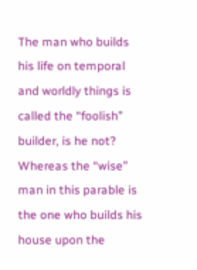The man who builds his life on temporal and worldly things is called the “foolish” builder, is he not? Whereas the “wise” man in this parable is the one who builds his house upon the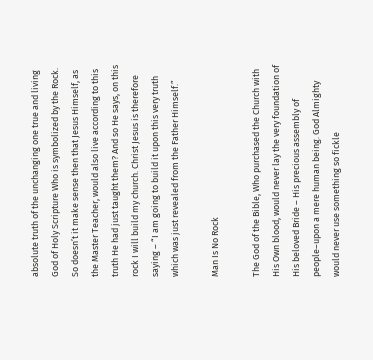absolute truth of the unchanging one true and living God of Holy Scripture Who is symbolized by the Rock. So doesn’t it make sense then that Jesus Himself, as the Master Teacher, would also live according to this truth He had just taught them? And so He says, on this rock I will build my church. Christ Jesus is therefore saying – “I am going to build it upon this very truth which was just revealed from the Father Himself.”

Man Is No Rock

The God of the Bible, Who purchased the Church with His Own blood, would never lay the very foundation of His beloved Bride – His precious assembly of people–upon a mere human being. God Almighty would never use something so fickle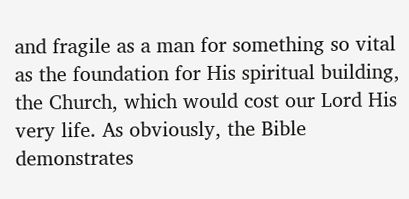and fragile as a man for something so vital as the foundation for His spiritual building, the Church, which would cost our Lord His very life. As obviously, the Bible demonstrates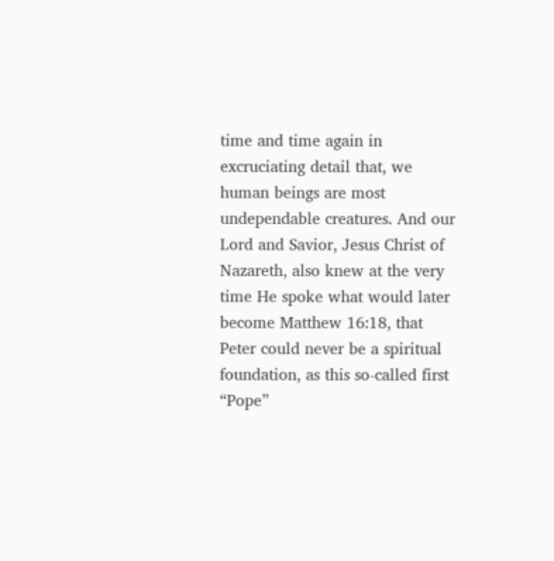time and time again in excruciating detail that, we human beings are most undependable creatures. And our Lord and Savior, Jesus Christ of Nazareth, also knew at the very time He spoke what would later become Matthew 16:18, that Peter could never be a spiritual foundation, as this so-called first “Pope”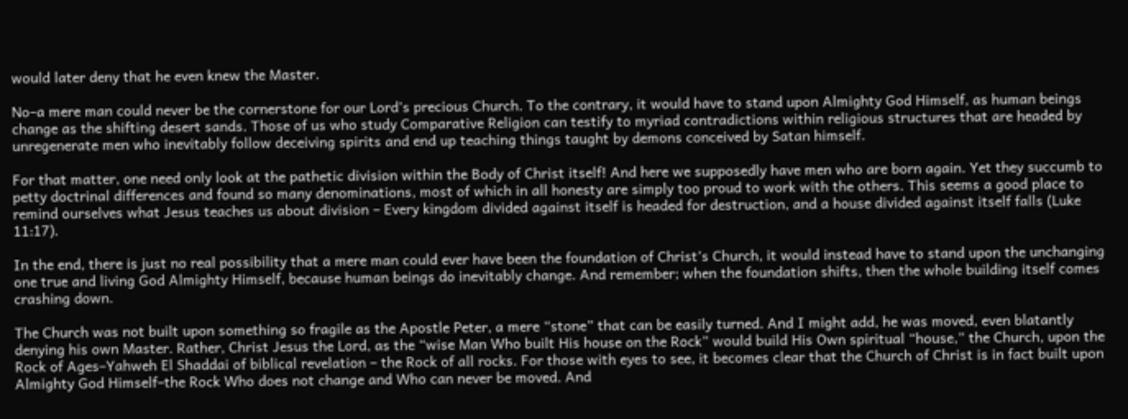would later deny that he even knew the Master.

No–a mere man could never be the cornerstone for our Lord’s precious Church. To the contrary, it would have to stand upon Almighty God Himself, as human beings change as the shifting desert sands. Those of us who study Comparative Religion can testify to myriad contradictions within religious structures that are headed by unregenerate men who inevitably follow deceiving spirits and end up teaching things taught by demons conceived by Satan himself.

For that matter, one need only look at the pathetic division within the Body of Christ itself! And here we supposedly have men who are born again. Yet they succumb to petty doctrinal differences and found so many denominations, most of which in all honesty are simply too proud to work with the others. This seems a good place to remind ourselves what Jesus teaches us about division – Every kingdom divided against itself is headed for destruction, and a house divided against itself falls (Luke 11:17).

In the end, there is just no real possibility that a mere man could ever have been the foundation of Christ’s Church, it would instead have to stand upon the unchanging one true and living God Almighty Himself, because human beings do inevitably change. And remember; when the foundation shifts, then the whole building itself comes crashing down.

The Church was not built upon something so fragile as the Apostle Peter, a mere “stone” that can be easily turned. And I might add, he was moved, even blatantly denying his own Master. Rather, Christ Jesus the Lord, as the “wise Man Who built His house on the Rock” would build His Own spiritual “house,” the Church, upon the Rock of Ages–Yahweh El Shaddai of biblical revelation – the Rock of all rocks. For those with eyes to see, it becomes clear that the Church of Christ is in fact built upon Almighty God Himself–the Rock Who does not change and Who can never be moved. And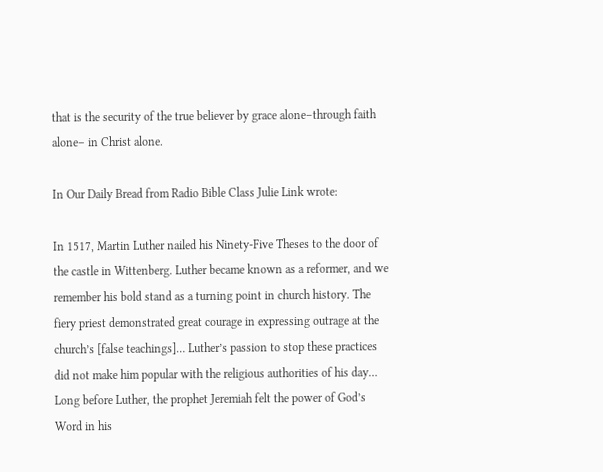that is the security of the true believer by grace alone–through faith alone– in Christ alone.

In Our Daily Bread from Radio Bible Class Julie Link wrote:

In 1517, Martin Luther nailed his Ninety-Five Theses to the door of the castle in Wittenberg. Luther became known as a reformer, and we remember his bold stand as a turning point in church history. The fiery priest demonstrated great courage in expressing outrage at the church’s [false teachings]… Luther’s passion to stop these practices did not make him popular with the religious authorities of his day… Long before Luther, the prophet Jeremiah felt the power of God’s Word in his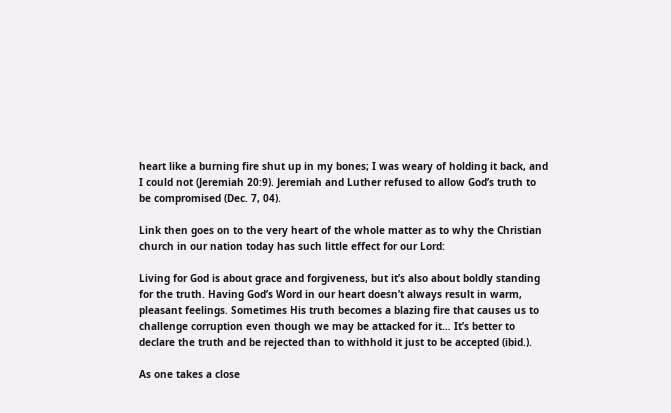heart like a burning fire shut up in my bones; I was weary of holding it back, and I could not (Jeremiah 20:9). Jeremiah and Luther refused to allow God’s truth to be compromised (Dec. 7, 04).

Link then goes on to the very heart of the whole matter as to why the Christian church in our nation today has such little effect for our Lord:

Living for God is about grace and forgiveness, but it’s also about boldly standing for the truth. Having God’s Word in our heart doesn’t always result in warm, pleasant feelings. Sometimes His truth becomes a blazing fire that causes us to challenge corruption even though we may be attacked for it… It’s better to declare the truth and be rejected than to withhold it just to be accepted (ibid.).

As one takes a close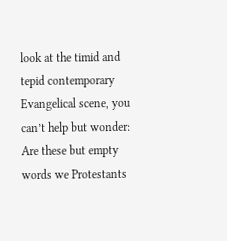look at the timid and tepid contemporary Evangelical scene, you can’t help but wonder: Are these but empty words we Protestants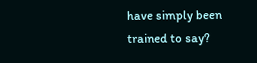have simply been trained to say?